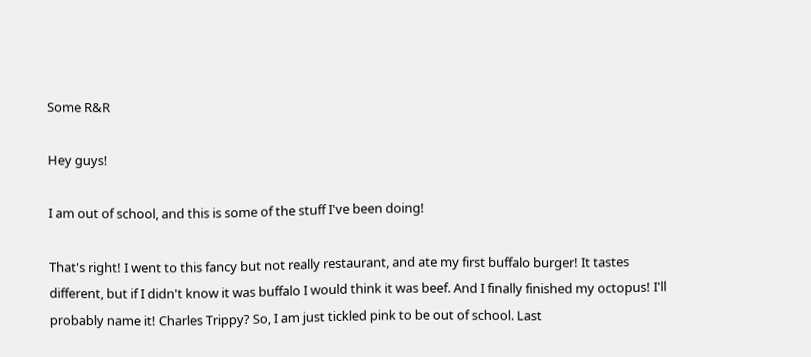Some R&R

Hey guys!

I am out of school, and this is some of the stuff I've been doing!

That's right! I went to this fancy but not really restaurant, and ate my first buffalo burger! It tastes different, but if I didn't know it was buffalo I would think it was beef. And I finally finished my octopus! I'll probably name it! Charles Trippy? So, I am just tickled pink to be out of school. Last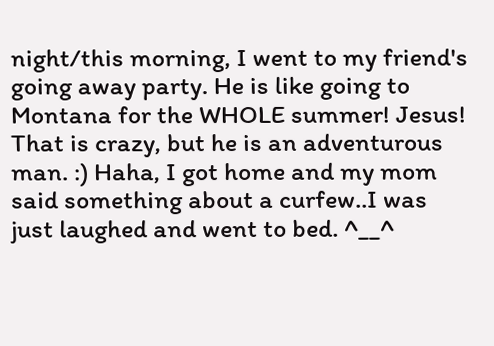night/this morning, I went to my friend's going away party. He is like going to Montana for the WHOLE summer! Jesus! That is crazy, but he is an adventurous man. :) Haha, I got home and my mom said something about a curfew..I was just laughed and went to bed. ^__^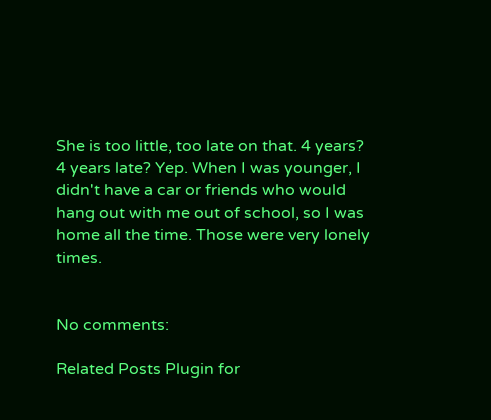She is too little, too late on that. 4 years? 4 years late? Yep. When I was younger, I didn't have a car or friends who would hang out with me out of school, so I was home all the time. Those were very lonely times.


No comments:

Related Posts Plugin for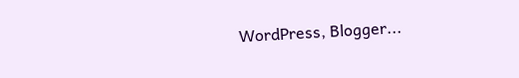WordPress, Blogger...